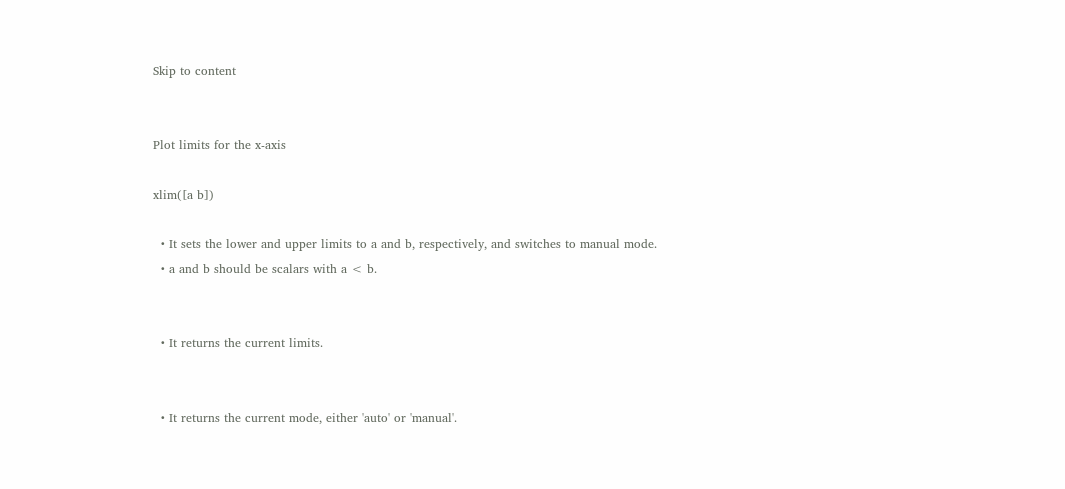Skip to content


Plot limits for the x-axis

xlim([a b])

  • It sets the lower and upper limits to a and b, respectively, and switches to manual mode.
  • a and b should be scalars with a < b.


  • It returns the current limits.


  • It returns the current mode, either 'auto' or 'manual'.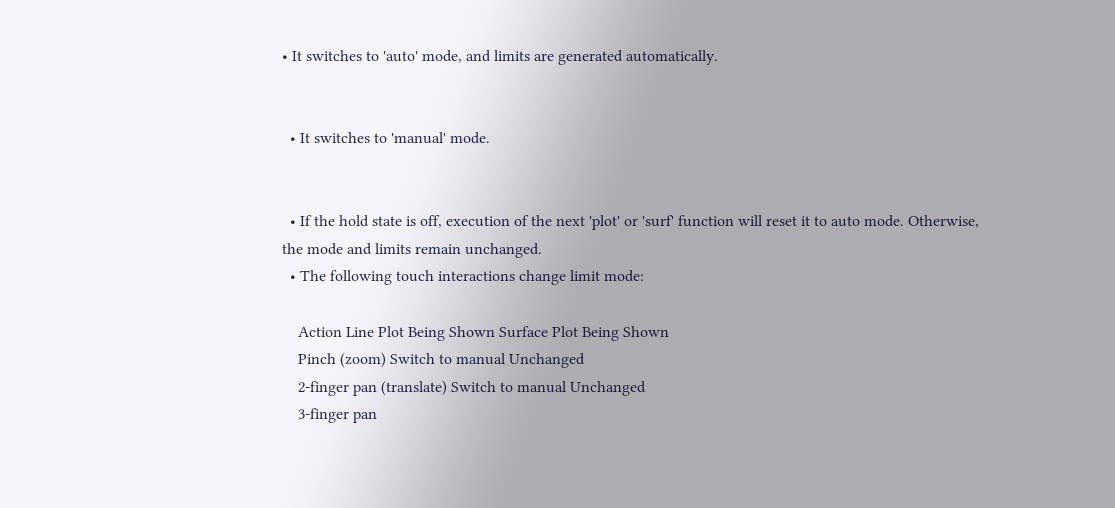• It switches to 'auto' mode, and limits are generated automatically.


  • It switches to 'manual' mode.


  • If the hold state is off, execution of the next 'plot' or 'surf' function will reset it to auto mode. Otherwise, the mode and limits remain unchanged.
  • The following touch interactions change limit mode:

    Action Line Plot Being Shown Surface Plot Being Shown
    Pinch (zoom) Switch to manual Unchanged
    2-finger pan (translate) Switch to manual Unchanged
    3-finger pan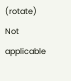(rotate) Not applicable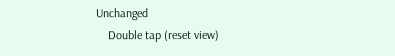Unchanged
    Double tap (reset view)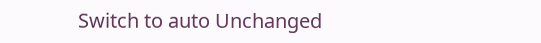Switch to auto Unchanged